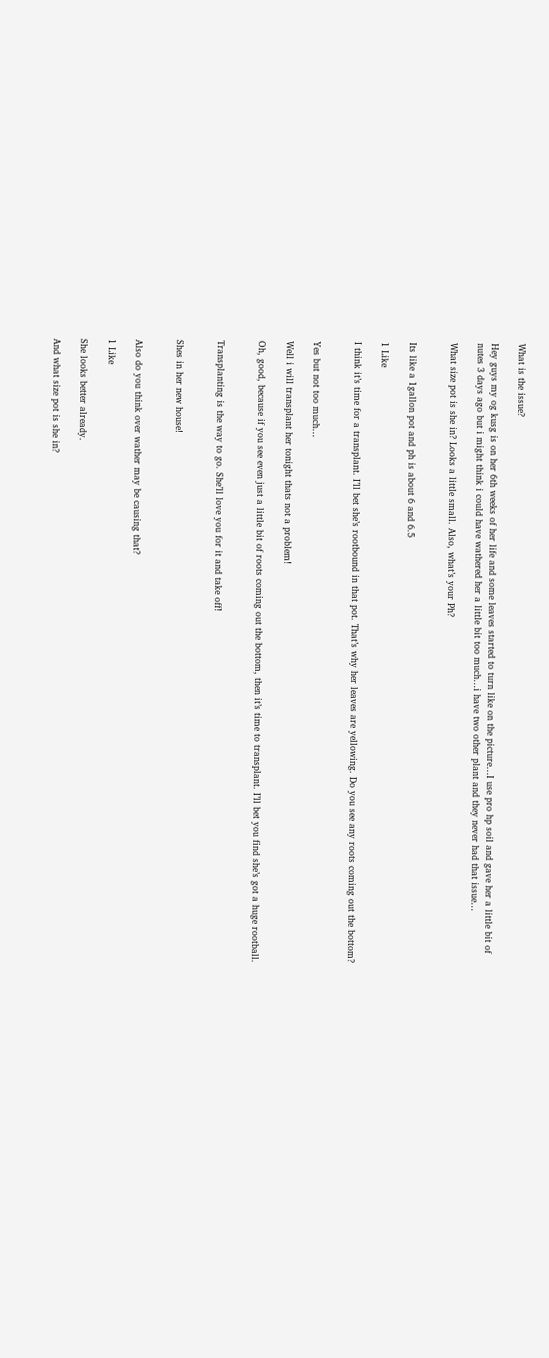What is the issue?

Hey guys my og kusg is on her 6th weeks of her life and some leaves started to turn like on the picture…I use pro hp soil and gave her a little bit of nutes 3 days ago but i might think i could have wathered her a little bit too much…i have two other plant and they never had that issue…

What size pot is she in? Looks a little small. Also, what’s your Ph?


Its like a 1gallon pot and ph is about 6 and 6.5

1 Like

I think it’s time for a transplant. I’ll bet she’s rootbound in that pot. That’s why her leaves are yellowing. Do you see any roots coming out the bottom?


Yes but not too much…

Well i will transplant her tonight thats not a problem!

Oh, good, because if you see even just a little bit of roots coming out the bottom, then it’s time to transplant. I’ll bet you find she’s got a huge rootball.


Transplanting is the way to go. She’ll love you for it and take off!


Shes in her new house!


Also do you think over wather may be causing that?

1 Like

She looks better already.

And what size pot is she in?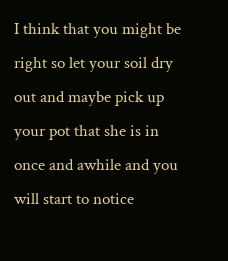I think that you might be right so let your soil dry out and maybe pick up your pot that she is in once and awhile and you will start to notice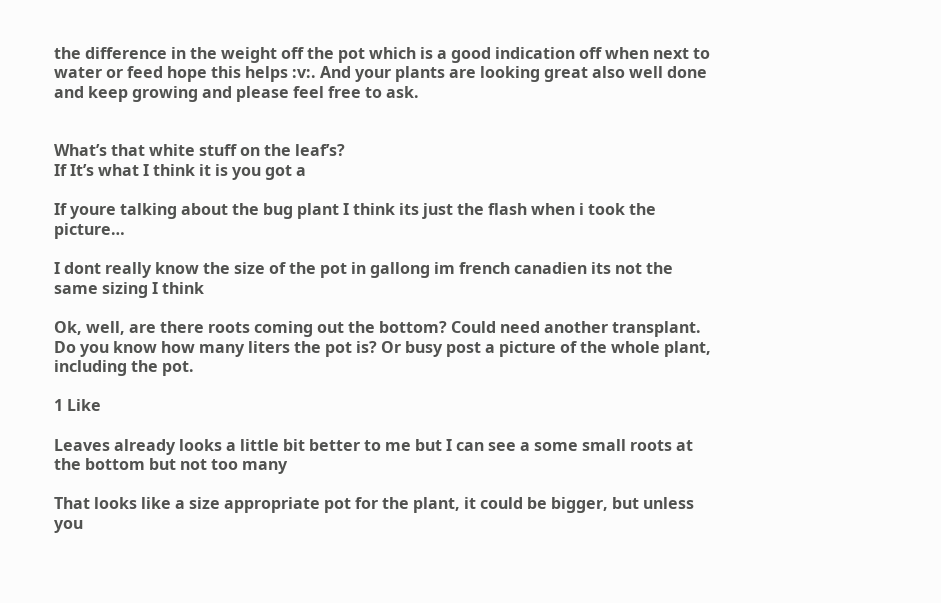the difference in the weight off the pot which is a good indication off when next to water or feed hope this helps :v:. And your plants are looking great also well done and keep growing and please feel free to ask.


What’s that white stuff on the leaf’s?
If It’s what I think it is you got a

If youre talking about the bug plant I think its just the flash when i took the picture…

I dont really know the size of the pot in gallong im french canadien its not the same sizing I think

Ok, well, are there roots coming out the bottom? Could need another transplant. Do you know how many liters the pot is? Or busy post a picture of the whole plant, including the pot.

1 Like

Leaves already looks a little bit better to me but I can see a some small roots at the bottom but not too many

That looks like a size appropriate pot for the plant, it could be bigger, but unless you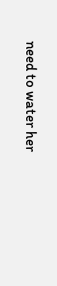need to water her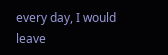every day, I would leave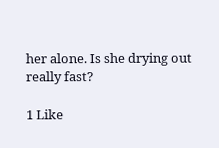her alone. Is she drying out really fast?

1 Like